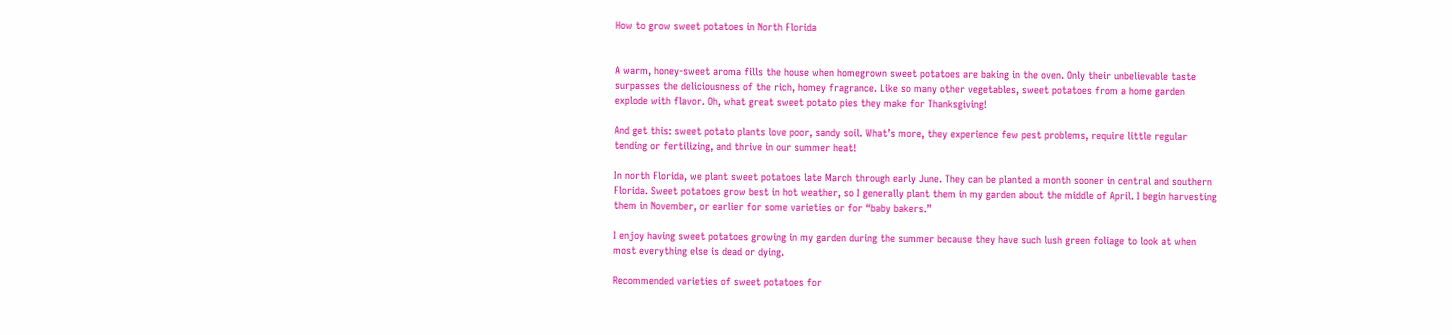How to grow sweet potatoes in North Florida


A warm, honey-sweet aroma fills the house when homegrown sweet potatoes are baking in the oven. Only their unbelievable taste surpasses the deliciousness of the rich, homey fragrance. Like so many other vegetables, sweet potatoes from a home garden explode with flavor. Oh, what great sweet potato pies they make for Thanksgiving!

And get this: sweet potato plants love poor, sandy soil. What’s more, they experience few pest problems, require little regular tending or fertilizing, and thrive in our summer heat!

In north Florida, we plant sweet potatoes late March through early June. They can be planted a month sooner in central and southern Florida. Sweet potatoes grow best in hot weather, so I generally plant them in my garden about the middle of April. I begin harvesting them in November, or earlier for some varieties or for “baby bakers.”

I enjoy having sweet potatoes growing in my garden during the summer because they have such lush green foliage to look at when most everything else is dead or dying.

Recommended varieties of sweet potatoes for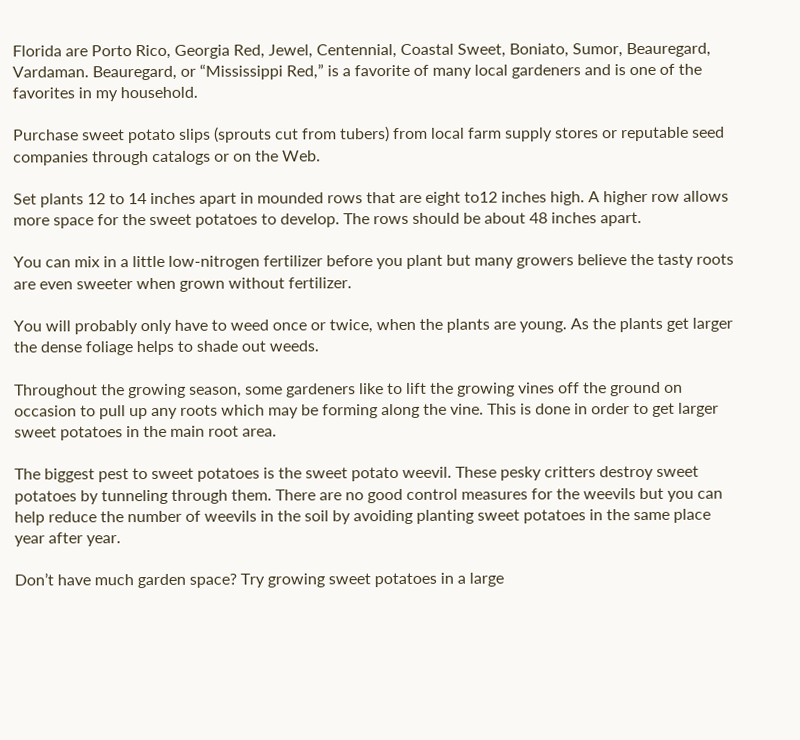Florida are Porto Rico, Georgia Red, Jewel, Centennial, Coastal Sweet, Boniato, Sumor, Beauregard, Vardaman. Beauregard, or “Mississippi Red,” is a favorite of many local gardeners and is one of the favorites in my household.

Purchase sweet potato slips (sprouts cut from tubers) from local farm supply stores or reputable seed companies through catalogs or on the Web.

Set plants 12 to 14 inches apart in mounded rows that are eight to12 inches high. A higher row allows more space for the sweet potatoes to develop. The rows should be about 48 inches apart.

You can mix in a little low-nitrogen fertilizer before you plant but many growers believe the tasty roots are even sweeter when grown without fertilizer.

You will probably only have to weed once or twice, when the plants are young. As the plants get larger the dense foliage helps to shade out weeds.

Throughout the growing season, some gardeners like to lift the growing vines off the ground on occasion to pull up any roots which may be forming along the vine. This is done in order to get larger sweet potatoes in the main root area.

The biggest pest to sweet potatoes is the sweet potato weevil. These pesky critters destroy sweet potatoes by tunneling through them. There are no good control measures for the weevils but you can help reduce the number of weevils in the soil by avoiding planting sweet potatoes in the same place year after year.

Don’t have much garden space? Try growing sweet potatoes in a large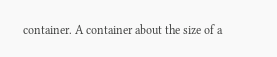container. A container about the size of a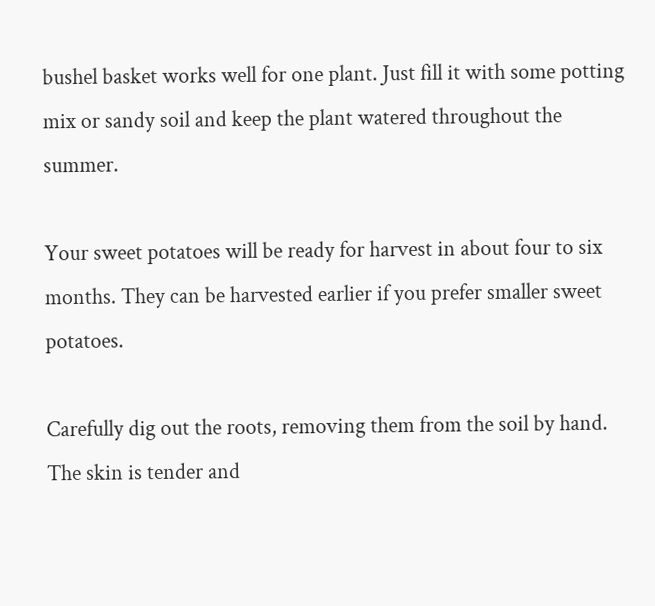bushel basket works well for one plant. Just fill it with some potting mix or sandy soil and keep the plant watered throughout the summer.

Your sweet potatoes will be ready for harvest in about four to six months. They can be harvested earlier if you prefer smaller sweet potatoes.

Carefully dig out the roots, removing them from the soil by hand. The skin is tender and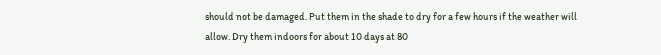should not be damaged. Put them in the shade to dry for a few hours if the weather will allow. Dry them indoors for about 10 days at 80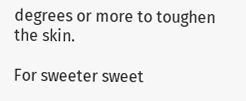degrees or more to toughen the skin.

For sweeter sweet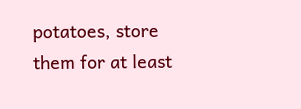potatoes, store them for at least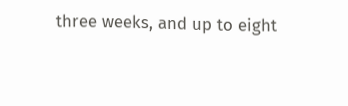three weeks, and up to eight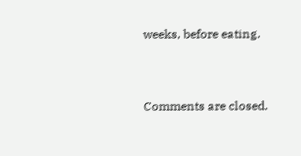weeks, before eating.


Comments are closed.